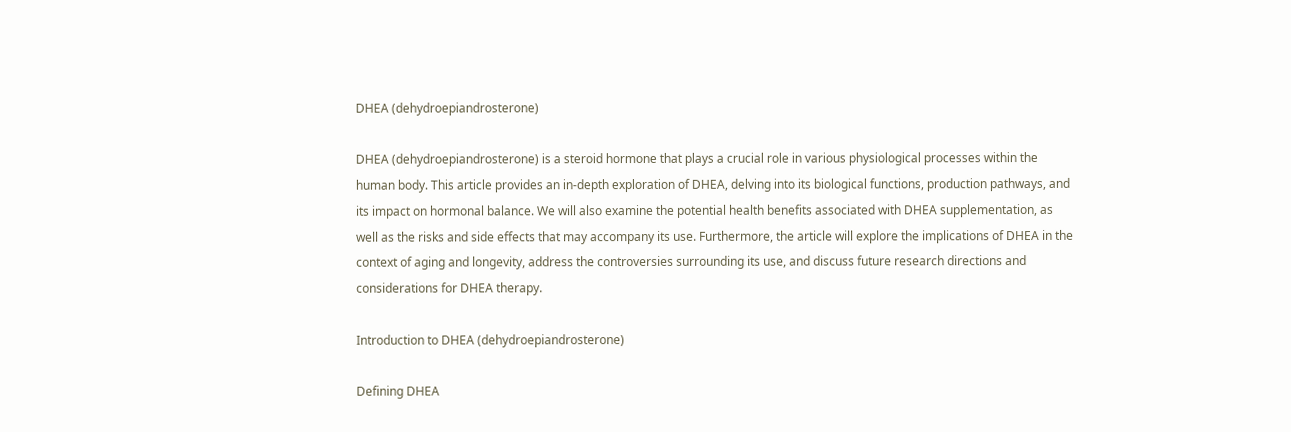DHEA (dehydroepiandrosterone)

DHEA (dehydroepiandrosterone) is a steroid hormone that plays a crucial role in various physiological processes within the human body. This article provides an in-depth exploration of DHEA, delving into its biological functions, production pathways, and its impact on hormonal balance. We will also examine the potential health benefits associated with DHEA supplementation, as well as the risks and side effects that may accompany its use. Furthermore, the article will explore the implications of DHEA in the context of aging and longevity, address the controversies surrounding its use, and discuss future research directions and considerations for DHEA therapy.

Introduction to DHEA (dehydroepiandrosterone)

Defining DHEA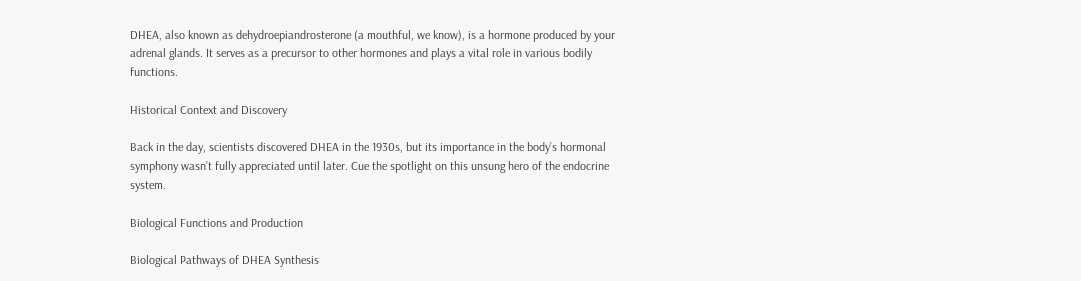DHEA, also known as dehydroepiandrosterone (a mouthful, we know), is a hormone produced by your adrenal glands. It serves as a precursor to other hormones and plays a vital role in various bodily functions.

Historical Context and Discovery

Back in the day, scientists discovered DHEA in the 1930s, but its importance in the body’s hormonal symphony wasn’t fully appreciated until later. Cue the spotlight on this unsung hero of the endocrine system.

Biological Functions and Production

Biological Pathways of DHEA Synthesis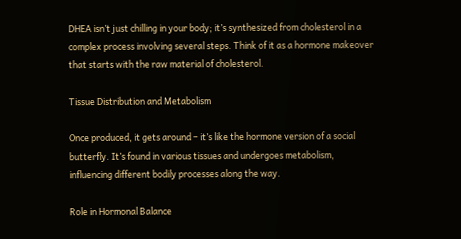DHEA isn’t just chilling in your body; it’s synthesized from cholesterol in a complex process involving several steps. Think of it as a hormone makeover that starts with the raw material of cholesterol.

Tissue Distribution and Metabolism

Once produced, it gets around – it’s like the hormone version of a social butterfly. It’s found in various tissues and undergoes metabolism, influencing different bodily processes along the way.

Role in Hormonal Balance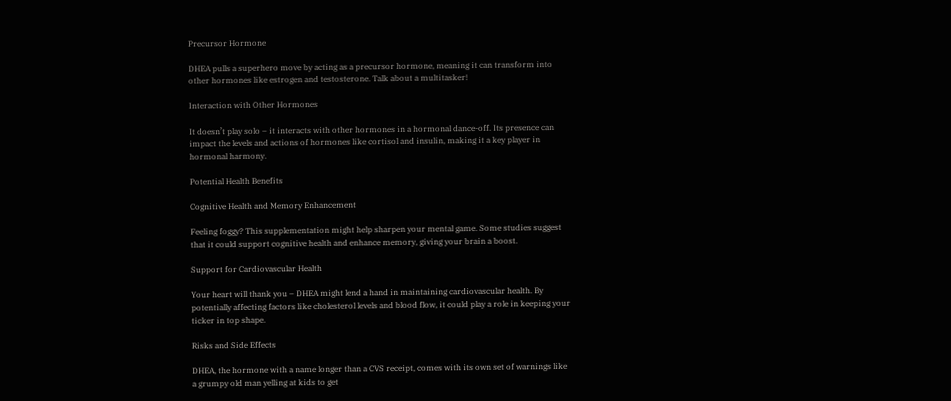Precursor Hormone

DHEA pulls a superhero move by acting as a precursor hormone, meaning it can transform into other hormones like estrogen and testosterone. Talk about a multitasker!

Interaction with Other Hormones

It doesn’t play solo – it interacts with other hormones in a hormonal dance-off. Its presence can impact the levels and actions of hormones like cortisol and insulin, making it a key player in hormonal harmony.

Potential Health Benefits

Cognitive Health and Memory Enhancement

Feeling foggy? This supplementation might help sharpen your mental game. Some studies suggest that it could support cognitive health and enhance memory, giving your brain a boost.

Support for Cardiovascular Health

Your heart will thank you – DHEA might lend a hand in maintaining cardiovascular health. By potentially affecting factors like cholesterol levels and blood flow, it could play a role in keeping your ticker in top shape.

Risks and Side Effects

DHEA, the hormone with a name longer than a CVS receipt, comes with its own set of warnings like a grumpy old man yelling at kids to get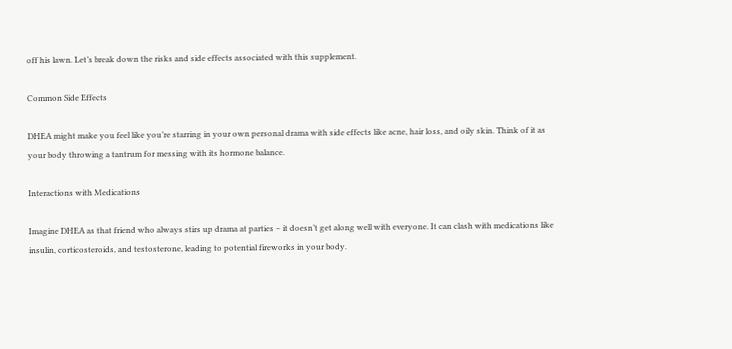off his lawn. Let’s break down the risks and side effects associated with this supplement.

Common Side Effects

DHEA might make you feel like you’re starring in your own personal drama with side effects like acne, hair loss, and oily skin. Think of it as your body throwing a tantrum for messing with its hormone balance.

Interactions with Medications

Imagine DHEA as that friend who always stirs up drama at parties – it doesn’t get along well with everyone. It can clash with medications like insulin, corticosteroids, and testosterone, leading to potential fireworks in your body.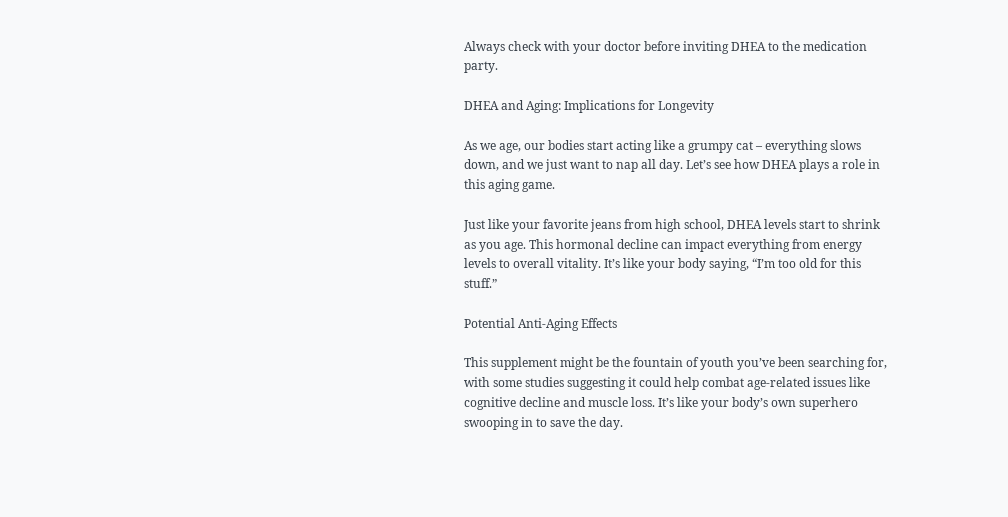Always check with your doctor before inviting DHEA to the medication party.

DHEA and Aging: Implications for Longevity

As we age, our bodies start acting like a grumpy cat – everything slows down, and we just want to nap all day. Let’s see how DHEA plays a role in this aging game.

Just like your favorite jeans from high school, DHEA levels start to shrink as you age. This hormonal decline can impact everything from energy levels to overall vitality. It’s like your body saying, “I’m too old for this stuff.”

Potential Anti-Aging Effects

This supplement might be the fountain of youth you’ve been searching for, with some studies suggesting it could help combat age-related issues like cognitive decline and muscle loss. It’s like your body’s own superhero swooping in to save the day.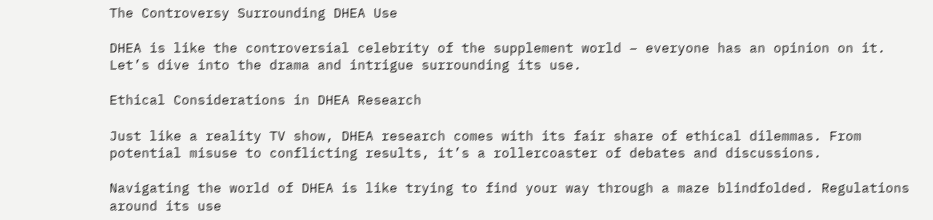The Controversy Surrounding DHEA Use

DHEA is like the controversial celebrity of the supplement world – everyone has an opinion on it. Let’s dive into the drama and intrigue surrounding its use.

Ethical Considerations in DHEA Research

Just like a reality TV show, DHEA research comes with its fair share of ethical dilemmas. From potential misuse to conflicting results, it’s a rollercoaster of debates and discussions.

Navigating the world of DHEA is like trying to find your way through a maze blindfolded. Regulations around its use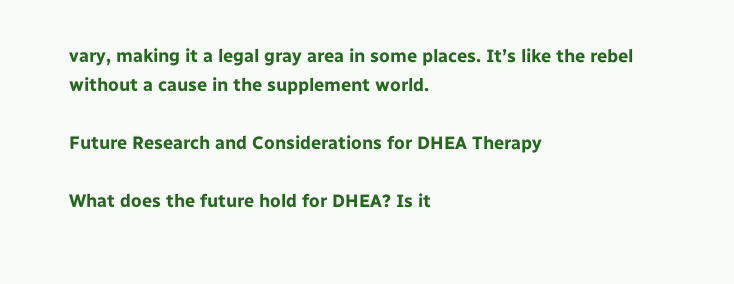vary, making it a legal gray area in some places. It’s like the rebel without a cause in the supplement world.

Future Research and Considerations for DHEA Therapy

What does the future hold for DHEA? Is it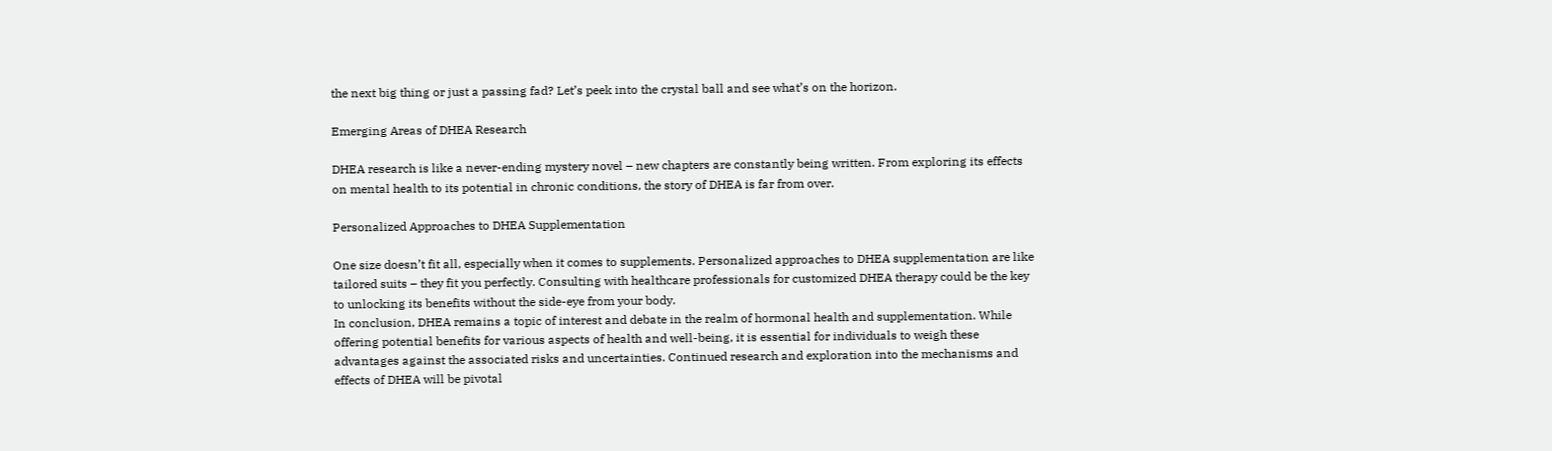the next big thing or just a passing fad? Let’s peek into the crystal ball and see what’s on the horizon.

Emerging Areas of DHEA Research

DHEA research is like a never-ending mystery novel – new chapters are constantly being written. From exploring its effects on mental health to its potential in chronic conditions, the story of DHEA is far from over.

Personalized Approaches to DHEA Supplementation

One size doesn’t fit all, especially when it comes to supplements. Personalized approaches to DHEA supplementation are like tailored suits – they fit you perfectly. Consulting with healthcare professionals for customized DHEA therapy could be the key to unlocking its benefits without the side-eye from your body.
In conclusion, DHEA remains a topic of interest and debate in the realm of hormonal health and supplementation. While offering potential benefits for various aspects of health and well-being, it is essential for individuals to weigh these advantages against the associated risks and uncertainties. Continued research and exploration into the mechanisms and effects of DHEA will be pivotal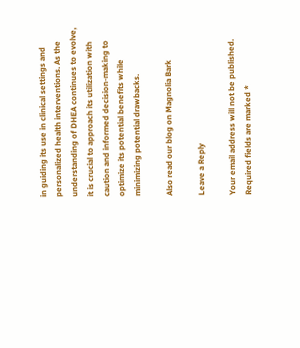in guiding its use in clinical settings and personalized health interventions. As the understanding of DHEA continues to evolve, it is crucial to approach its utilization with caution and informed decision-making to optimize its potential benefits while minimizing potential drawbacks.

Also read our blog on Magnolia Bark

Leave a Reply

Your email address will not be published. Required fields are marked *